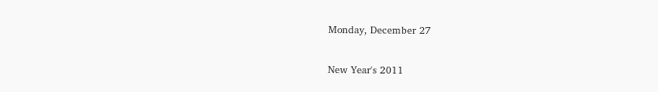Monday, December 27

New Year's 2011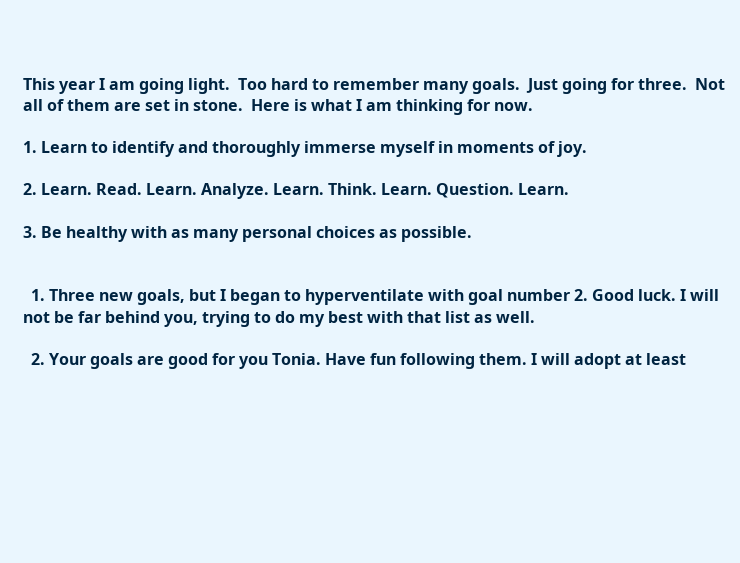This year I am going light.  Too hard to remember many goals.  Just going for three.  Not all of them are set in stone.  Here is what I am thinking for now.

1. Learn to identify and thoroughly immerse myself in moments of joy.

2. Learn. Read. Learn. Analyze. Learn. Think. Learn. Question. Learn.

3. Be healthy with as many personal choices as possible.


  1. Three new goals, but I began to hyperventilate with goal number 2. Good luck. I will not be far behind you, trying to do my best with that list as well.

  2. Your goals are good for you Tonia. Have fun following them. I will adopt at least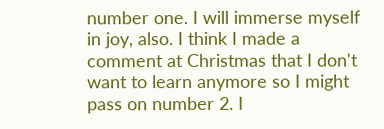number one. I will immerse myself in joy, also. I think I made a comment at Christmas that I don't want to learn anymore so I might pass on number 2. I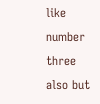like number three also but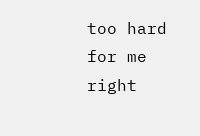too hard for me right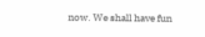now. We shall have fun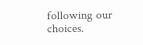following our choices.